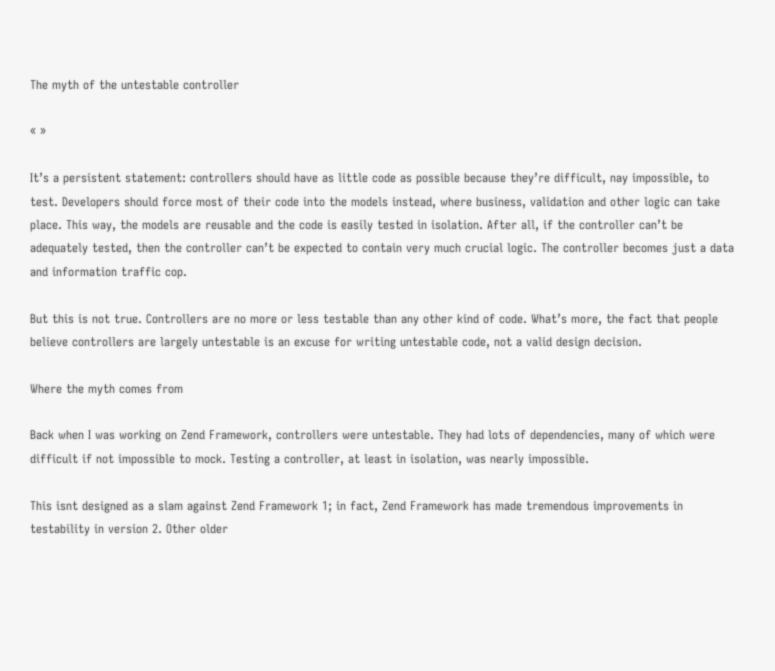The myth of the untestable controller

« »

It’s a persistent statement: controllers should have as little code as possible because they’re difficult, nay impossible, to test. Developers should force most of their code into the models instead, where business, validation and other logic can take place. This way, the models are reusable and the code is easily tested in isolation. After all, if the controller can’t be adequately tested, then the controller can’t be expected to contain very much crucial logic. The controller becomes just a data and information traffic cop.

But this is not true. Controllers are no more or less testable than any other kind of code. What’s more, the fact that people believe controllers are largely untestable is an excuse for writing untestable code, not a valid design decision.

Where the myth comes from

Back when I was working on Zend Framework, controllers were untestable. They had lots of dependencies, many of which were difficult if not impossible to mock. Testing a controller, at least in isolation, was nearly impossible.

This isnt designed as a slam against Zend Framework 1; in fact, Zend Framework has made tremendous improvements in testability in version 2. Other older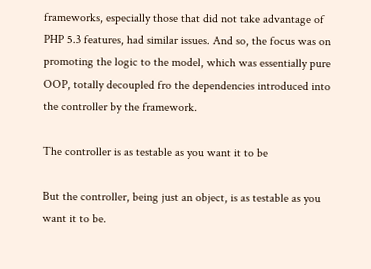frameworks, especially those that did not take advantage of PHP 5.3 features, had similar issues. And so, the focus was on promoting the logic to the model, which was essentially pure OOP, totally decoupled fro the dependencies introduced into the controller by the framework.

The controller is as testable as you want it to be

But the controller, being just an object, is as testable as you want it to be.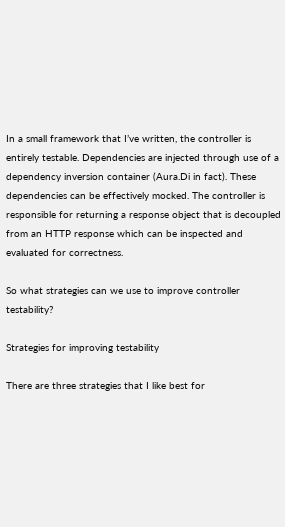In a small framework that I’ve written, the controller is entirely testable. Dependencies are injected through use of a dependency inversion container (Aura.Di in fact). These dependencies can be effectively mocked. The controller is responsible for returning a response object that is decoupled from an HTTP response which can be inspected and evaluated for correctness.

So what strategies can we use to improve controller testability?

Strategies for improving testability

There are three strategies that I like best for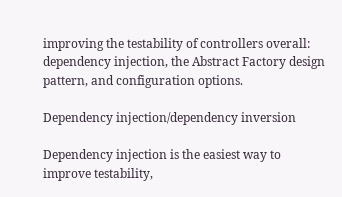improving the testability of controllers overall: dependency injection, the Abstract Factory design pattern, and configuration options.

Dependency injection/dependency inversion

Dependency injection is the easiest way to improve testability,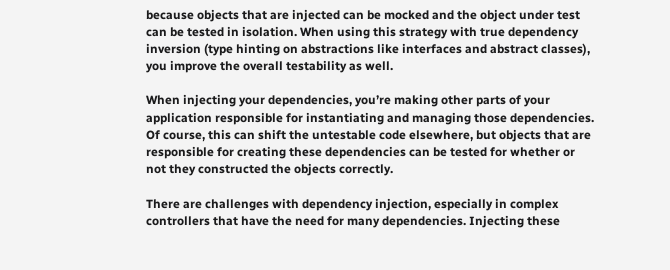because objects that are injected can be mocked and the object under test can be tested in isolation. When using this strategy with true dependency inversion (type hinting on abstractions like interfaces and abstract classes), you improve the overall testability as well.

When injecting your dependencies, you’re making other parts of your application responsible for instantiating and managing those dependencies. Of course, this can shift the untestable code elsewhere, but objects that are responsible for creating these dependencies can be tested for whether or not they constructed the objects correctly.

There are challenges with dependency injection, especially in complex controllers that have the need for many dependencies. Injecting these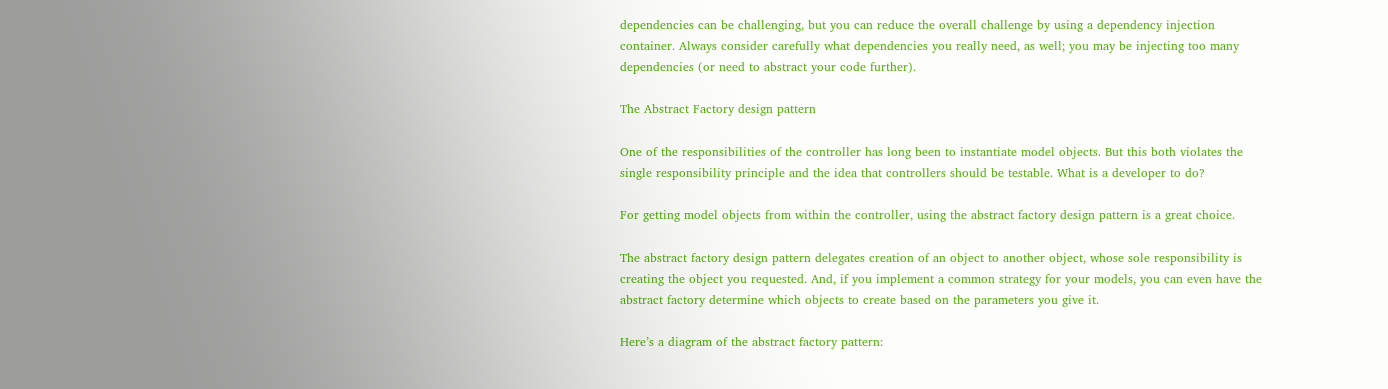dependencies can be challenging, but you can reduce the overall challenge by using a dependency injection container. Always consider carefully what dependencies you really need, as well; you may be injecting too many dependencies (or need to abstract your code further).

The Abstract Factory design pattern

One of the responsibilities of the controller has long been to instantiate model objects. But this both violates the single responsibility principle and the idea that controllers should be testable. What is a developer to do?

For getting model objects from within the controller, using the abstract factory design pattern is a great choice.

The abstract factory design pattern delegates creation of an object to another object, whose sole responsibility is creating the object you requested. And, if you implement a common strategy for your models, you can even have the abstract factory determine which objects to create based on the parameters you give it.

Here’s a diagram of the abstract factory pattern: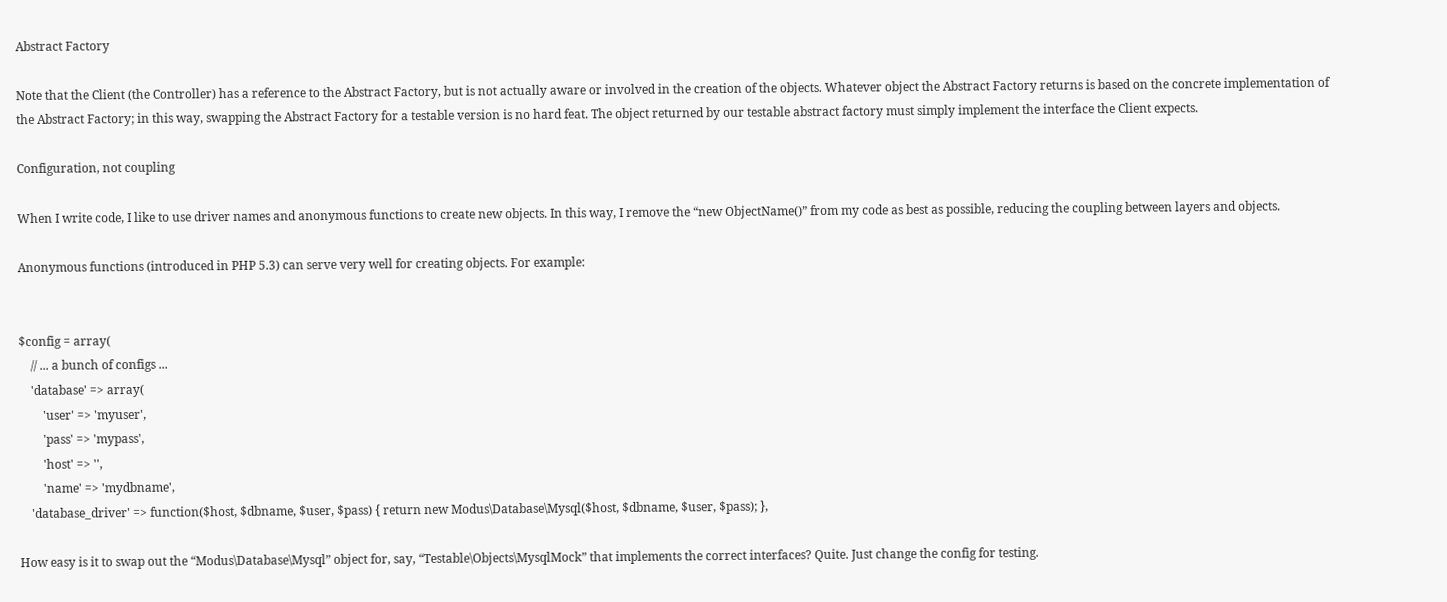Abstract Factory

Note that the Client (the Controller) has a reference to the Abstract Factory, but is not actually aware or involved in the creation of the objects. Whatever object the Abstract Factory returns is based on the concrete implementation of the Abstract Factory; in this way, swapping the Abstract Factory for a testable version is no hard feat. The object returned by our testable abstract factory must simply implement the interface the Client expects.

Configuration, not coupling

When I write code, I like to use driver names and anonymous functions to create new objects. In this way, I remove the “new ObjectName()” from my code as best as possible, reducing the coupling between layers and objects.

Anonymous functions (introduced in PHP 5.3) can serve very well for creating objects. For example:


$config = array(
    // ... a bunch of configs ...
    'database' => array(
        'user' => 'myuser',
        'pass' => 'mypass',
        'host' => '',
        'name' => 'mydbname',
    'database_driver' => function($host, $dbname, $user, $pass) { return new Modus\Database\Mysql($host, $dbname, $user, $pass); },

How easy is it to swap out the “Modus\Database\Mysql” object for, say, “Testable\Objects\MysqlMock” that implements the correct interfaces? Quite. Just change the config for testing.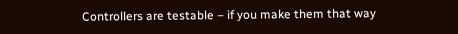Controllers are testable – if you make them that way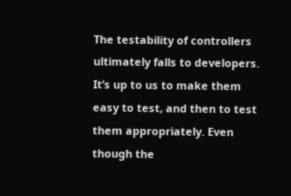The testability of controllers ultimately falls to developers. It’s up to us to make them easy to test, and then to test them appropriately. Even though the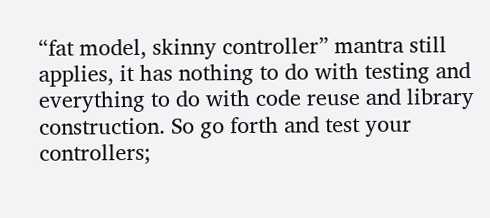“fat model, skinny controller” mantra still applies, it has nothing to do with testing and everything to do with code reuse and library construction. So go forth and test your controllers;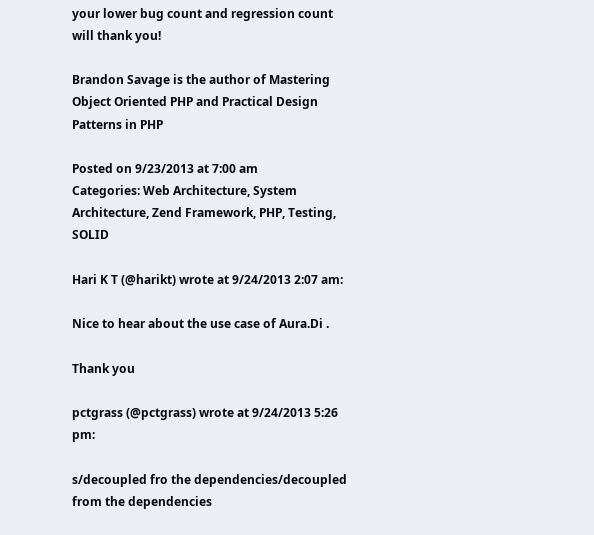your lower bug count and regression count will thank you!

Brandon Savage is the author of Mastering Object Oriented PHP and Practical Design Patterns in PHP

Posted on 9/23/2013 at 7:00 am
Categories: Web Architecture, System Architecture, Zend Framework, PHP, Testing, SOLID

Hari K T (@harikt) wrote at 9/24/2013 2:07 am:

Nice to hear about the use case of Aura.Di .

Thank you

pctgrass (@pctgrass) wrote at 9/24/2013 5:26 pm:

s/decoupled fro the dependencies/decoupled from the dependencies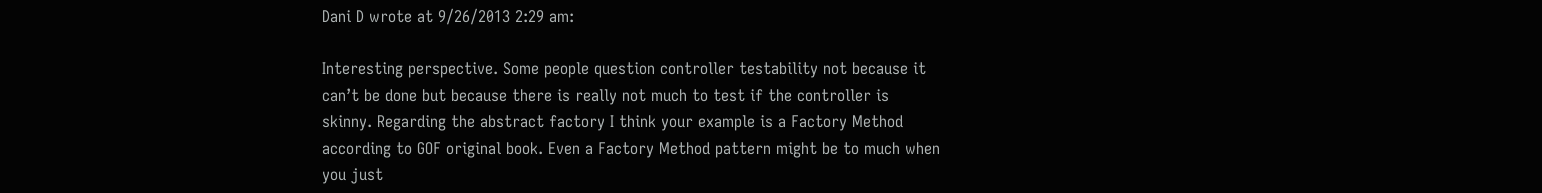Dani D wrote at 9/26/2013 2:29 am:

Interesting perspective. Some people question controller testability not because it can’t be done but because there is really not much to test if the controller is skinny. Regarding the abstract factory I think your example is a Factory Method according to GOF original book. Even a Factory Method pattern might be to much when you just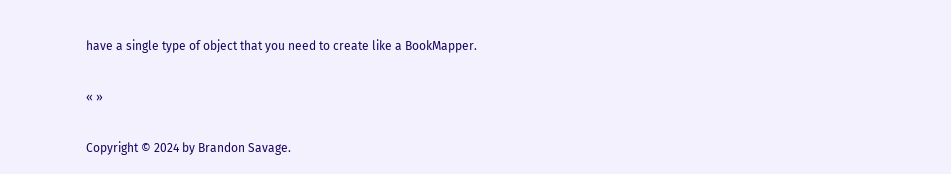have a single type of object that you need to create like a BookMapper.

« »

Copyright © 2024 by Brandon Savage.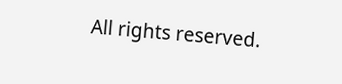All rights reserved.